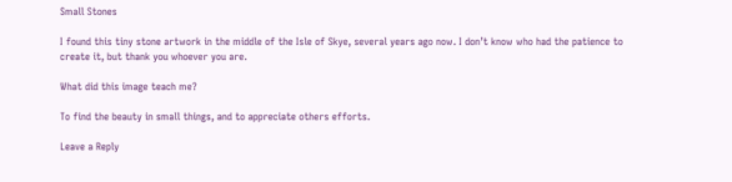Small Stones

I found this tiny stone artwork in the middle of the Isle of Skye, several years ago now. I don’t know who had the patience to create it, but thank you whoever you are.

What did this image teach me?

To find the beauty in small things, and to appreciate others efforts.

Leave a Reply